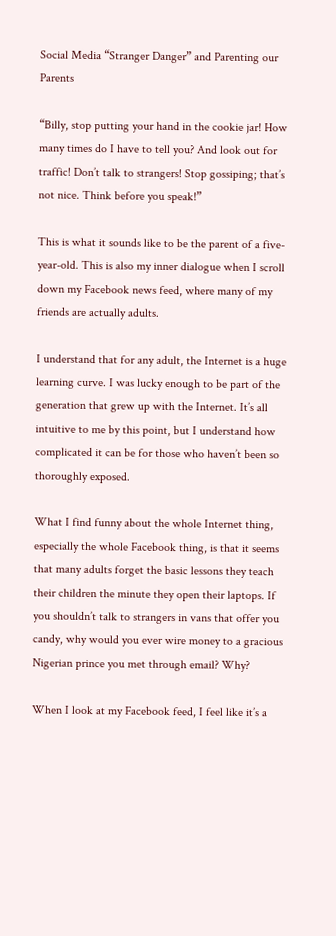Social Media “Stranger Danger” and Parenting our Parents

“Billy, stop putting your hand in the cookie jar! How many times do I have to tell you? And look out for traffic! Don’t talk to strangers! Stop gossiping; that’s not nice. Think before you speak!”

This is what it sounds like to be the parent of a five-year-old. This is also my inner dialogue when I scroll down my Facebook news feed, where many of my friends are actually adults.

I understand that for any adult, the Internet is a huge learning curve. I was lucky enough to be part of the generation that grew up with the Internet. It’s all intuitive to me by this point, but I understand how complicated it can be for those who haven’t been so thoroughly exposed.

What I find funny about the whole Internet thing, especially the whole Facebook thing, is that it seems that many adults forget the basic lessons they teach their children the minute they open their laptops. If you shouldn’t talk to strangers in vans that offer you candy, why would you ever wire money to a gracious Nigerian prince you met through email? Why?

When I look at my Facebook feed, I feel like it’s a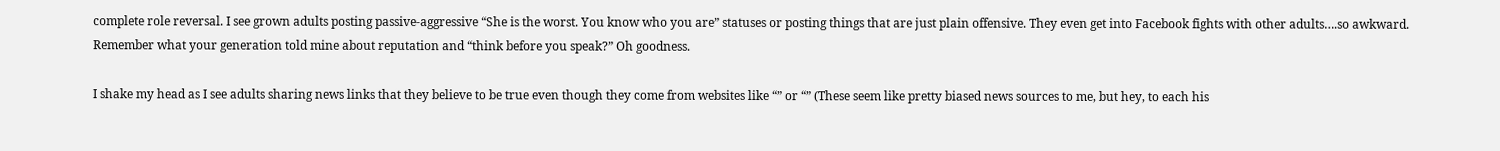complete role reversal. I see grown adults posting passive-aggressive “She is the worst. You know who you are” statuses or posting things that are just plain offensive. They even get into Facebook fights with other adults….so awkward. Remember what your generation told mine about reputation and “think before you speak?” Oh goodness.

I shake my head as I see adults sharing news links that they believe to be true even though they come from websites like “” or “” (These seem like pretty biased news sources to me, but hey, to each his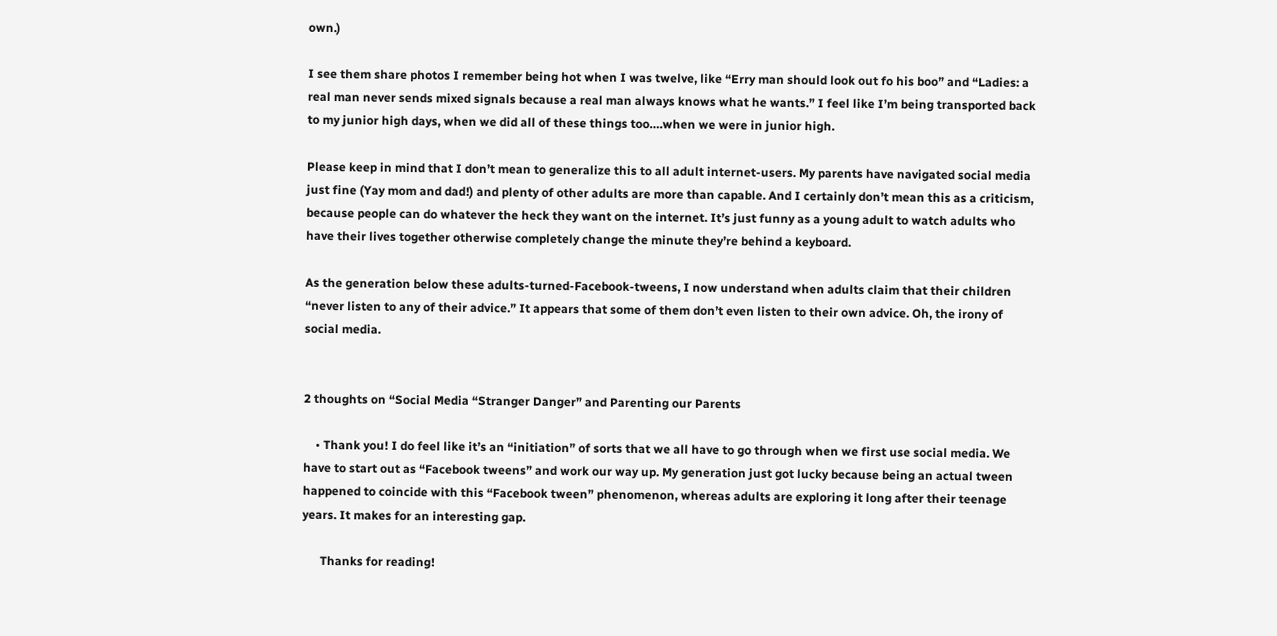own.)

I see them share photos I remember being hot when I was twelve, like “Erry man should look out fo his boo” and “Ladies: a real man never sends mixed signals because a real man always knows what he wants.” I feel like I’m being transported back to my junior high days, when we did all of these things too….when we were in junior high.

Please keep in mind that I don’t mean to generalize this to all adult internet-users. My parents have navigated social media just fine (Yay mom and dad!) and plenty of other adults are more than capable. And I certainly don’t mean this as a criticism, because people can do whatever the heck they want on the internet. It’s just funny as a young adult to watch adults who have their lives together otherwise completely change the minute they’re behind a keyboard.

As the generation below these adults-turned-Facebook-tweens, I now understand when adults claim that their children “never listen to any of their advice.” It appears that some of them don’t even listen to their own advice. Oh, the irony of social media.


2 thoughts on “Social Media “Stranger Danger” and Parenting our Parents

    • Thank you! I do feel like it’s an “initiation” of sorts that we all have to go through when we first use social media. We have to start out as “Facebook tweens” and work our way up. My generation just got lucky because being an actual tween happened to coincide with this “Facebook tween” phenomenon, whereas adults are exploring it long after their teenage years. It makes for an interesting gap.

      Thanks for reading!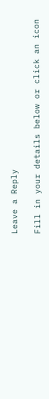Leave a Reply

Fill in your details below or click an icon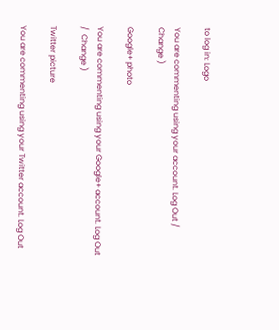to log in: Logo

You are commenting using your account. Log Out /  Change )

Google+ photo

You are commenting using your Google+ account. Log Out /  Change )

Twitter picture

You are commenting using your Twitter account. Log Out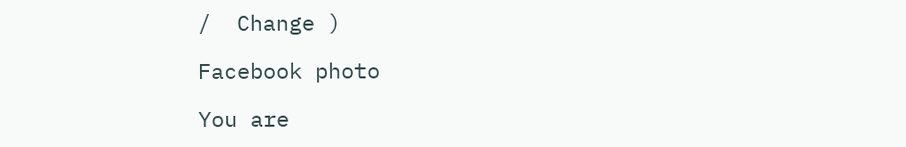/  Change )

Facebook photo

You are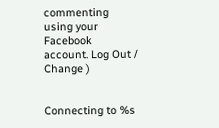commenting using your Facebook account. Log Out /  Change )


Connecting to %s